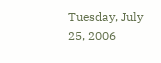Tuesday, July 25, 2006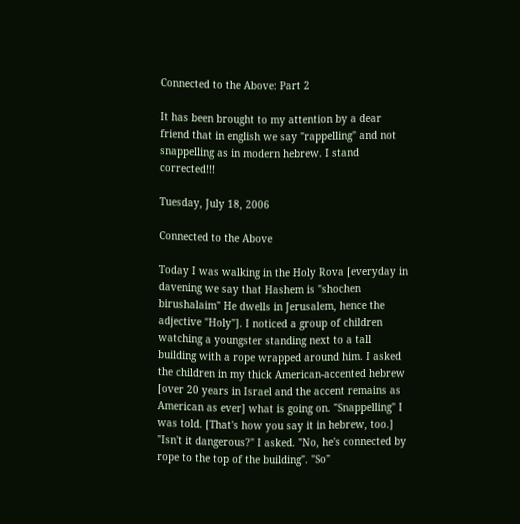Connected to the Above: Part 2

It has been brought to my attention by a dear friend that in english we say "rappelling" and not snappelling as in modern hebrew. I stand corrected!!!

Tuesday, July 18, 2006

Connected to the Above

Today I was walking in the Holy Rova [everyday in davening we say that Hashem is "shochen birushalaim" He dwells in Jerusalem, hence the adjective "Holy"]. I noticed a group of children watching a youngster standing next to a tall building with a rope wrapped around him. I asked the children in my thick American-accented hebrew [over 20 years in Israel and the accent remains as American as ever] what is going on. "Snappelling" I was told. [That's how you say it in hebrew, too.] "Isn't it dangerous?" I asked. "No, he's connected by rope to the top of the building". "So"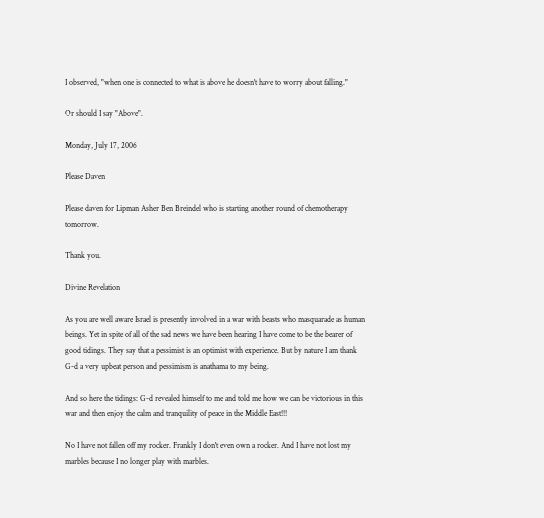I observed, "when one is connected to what is above he doesn't have to worry about falling."

Or should I say "Above".

Monday, July 17, 2006

Please Daven

Please daven for Lipman Asher Ben Breindel who is starting another round of chemotherapy tomorrow.

Thank you.

Divine Revelation

As you are well aware Israel is presently involved in a war with beasts who masquarade as human beings. Yet in spite of all of the sad news we have been hearing I have come to be the bearer of good tidings. They say that a pessimist is an optimist with experience. But by nature I am thank G-d a very upbeat person and pessimism is anathama to my being.

And so here the tidings: G-d revealed himself to me and told me how we can be victorious in this war and then enjoy the calm and tranquility of peace in the Middle East!!!

No I have not fallen off my rocker. Frankly I don't even own a rocker. And I have not lost my marbles because I no longer play with marbles.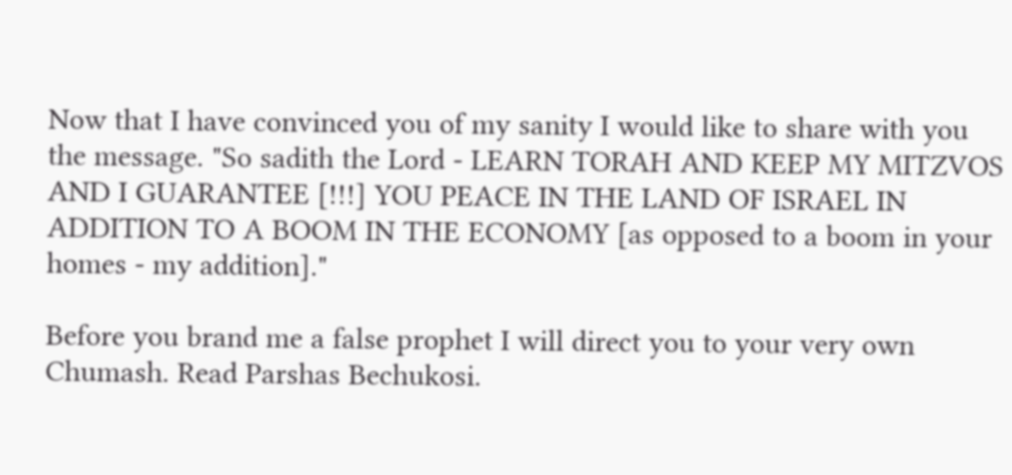Now that I have convinced you of my sanity I would like to share with you the message. "So sadith the Lord - LEARN TORAH AND KEEP MY MITZVOS AND I GUARANTEE [!!!] YOU PEACE IN THE LAND OF ISRAEL IN ADDITION TO A BOOM IN THE ECONOMY [as opposed to a boom in your homes - my addition]."

Before you brand me a false prophet I will direct you to your very own Chumash. Read Parshas Bechukosi.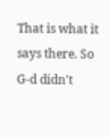That is what it says there. So G-d didn't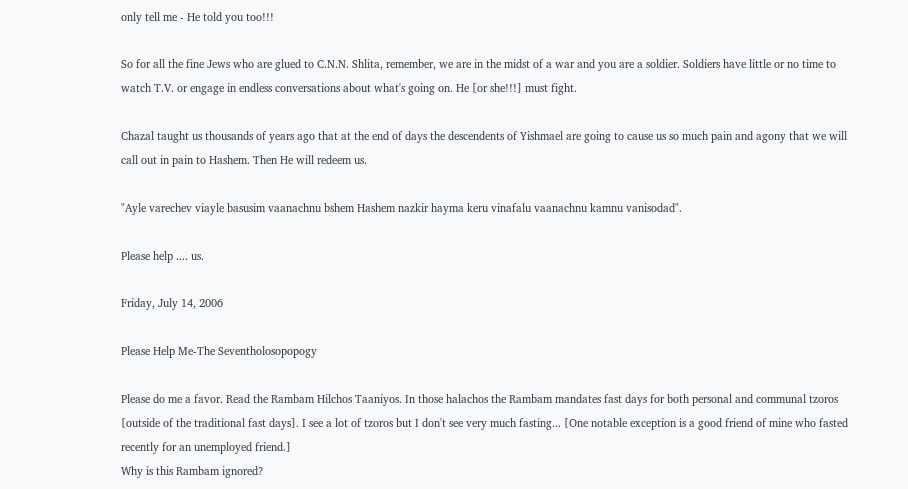only tell me - He told you too!!!

So for all the fine Jews who are glued to C.N.N. Shlita, remember, we are in the midst of a war and you are a soldier. Soldiers have little or no time to watch T.V. or engage in endless conversations about what's going on. He [or she!!!] must fight.

Chazal taught us thousands of years ago that at the end of days the descendents of Yishmael are going to cause us so much pain and agony that we will call out in pain to Hashem. Then He will redeem us.

"Ayle varechev viayle basusim vaanachnu bshem Hashem nazkir hayma keru vinafalu vaanachnu kamnu vanisodad".

Please help .... us.

Friday, July 14, 2006

Please Help Me-The Seventholosopopogy

Please do me a favor. Read the Rambam Hilchos Taaniyos. In those halachos the Rambam mandates fast days for both personal and communal tzoros [outside of the traditional fast days]. I see a lot of tzoros but I don't see very much fasting... [One notable exception is a good friend of mine who fasted recently for an unemployed friend.]
Why is this Rambam ignored?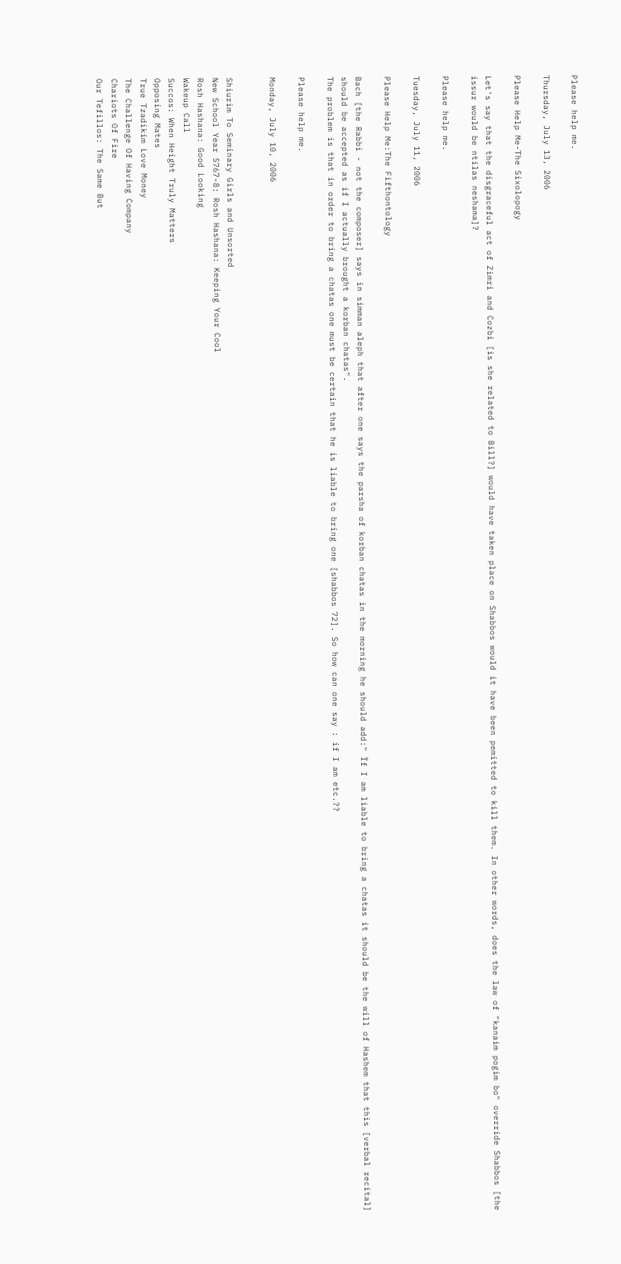Please help me.

Thursday, July 13, 2006

Please Help Me-The Sixolopogy

Let's say that the disgraceful act of Zimri and Cozbi [is she related to Bill?] would have taken place on Shabbos would it have been pemitted to kill them. In other words, does the law of "kanaim pogim bo" override Shabbos [the issur would be ntilas neshama]?

Please help me.

Tuesday, July 11, 2006

Please Help Me:The Fifthontology

Bach [the Rabbi - not the composer] says in simman aleph that after one says the parsha of korban chatas in the morning he should add:" Ïf I am liable to bring a chatas it should be the will of Hashem that this [verbal recital] should be accepted as if I actually brought a korban chatas".
The problem is that in order to bring a chatas one must be certain that he is liable to bring one [shabbos 72]. So how can one say : if I am etc.??

Please help me.

Monday, July 10, 2006


Shiurim To Seminary Girls and Unsorted
New School Year 5767-8: Rosh Hashana: Keeping Your Cool
Rosh Hashana: Good Looking
Wakeup Call
Succos: When Height Truly Matters
Opposing Mates
True Tzadikim Love Money
The Challenge Of Having Company
Chariots Of Fire
Our Tefillos: The Same But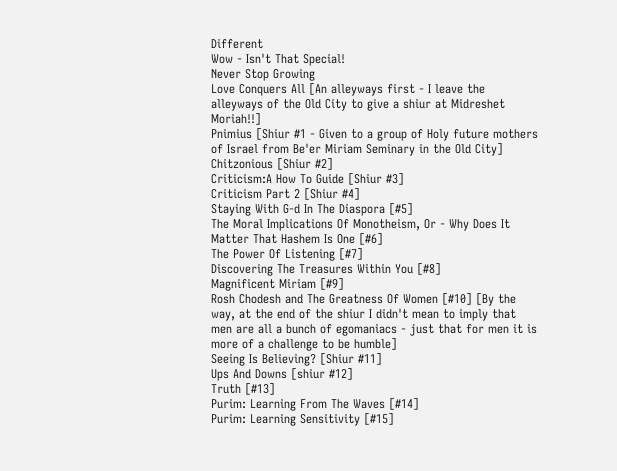Different
Wow - Isn't That Special!
Never Stop Growing
Love Conquers All [An alleyways first - I leave the alleyways of the Old City to give a shiur at Midreshet Moriah!!]
Pnimius [Shiur #1 - Given to a group of Holy future mothers of Israel from Be'er Miriam Seminary in the Old City]
Chitzonious [Shiur #2]
Criticism:A How To Guide [Shiur #3]
Criticism Part 2 [Shiur #4]
Staying With G-d In The Diaspora [#5]
The Moral Implications Of Monotheism, Or - Why Does It Matter That Hashem Is One [#6]
The Power Of Listening [#7]
Discovering The Treasures Within You [#8]
Magnificent Miriam [#9]
Rosh Chodesh and The Greatness Of Women [#10] [By the way, at the end of the shiur I didn't mean to imply that men are all a bunch of egomaniacs - just that for men it is more of a challenge to be humble]
Seeing Is Believing? [Shiur #11]
Ups And Downs [shiur #12]
Truth [#13]
Purim: Learning From The Waves [#14]
Purim: Learning Sensitivity [#15]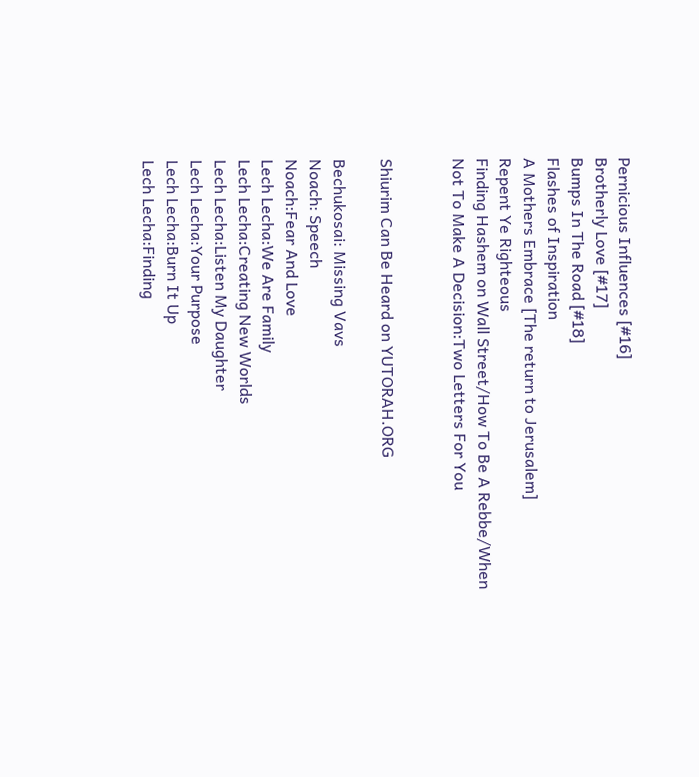Pernicious Influences [#16]
Brotherly Love [#17]
Bumps In The Road [#18]
Flashes of Inspiration
A Mothers Embrace [The return to Jerusalem]
Repent Ye Righteous
Finding Hashem on Wall Street/How To Be A Rebbe/When Not To Make A Decision:Two Letters For You


Shiurim Can Be Heard on YUTORAH.ORG

Bechukosai: Missing Vavs
Noach: Speech
Noach:Fear And Love
Lech Lecha:We Are Family
Lech Lecha:Creating New Worlds
Lech Lecha:Listen My Daughter
Lech Lecha:Your Purpose
Lech Lecha:Burn It Up
Lech Lecha:Finding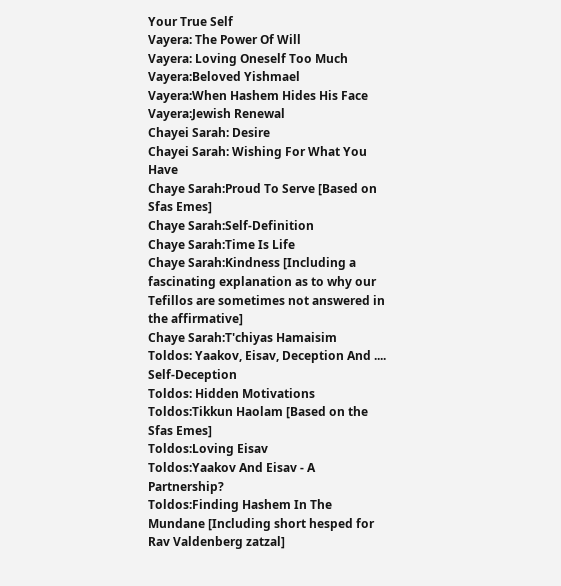Your True Self
Vayera: The Power Of Will
Vayera: Loving Oneself Too Much
Vayera:Beloved Yishmael
Vayera:When Hashem Hides His Face
Vayera:Jewish Renewal
Chayei Sarah: Desire
Chayei Sarah: Wishing For What You Have
Chaye Sarah:Proud To Serve [Based on Sfas Emes]
Chaye Sarah:Self-Definition
Chaye Sarah:Time Is Life
Chaye Sarah:Kindness [Including a fascinating explanation as to why our Tefillos are sometimes not answered in the affirmative]
Chaye Sarah:T'chiyas Hamaisim
Toldos: Yaakov, Eisav, Deception And .... Self-Deception
Toldos: Hidden Motivations
Toldos:Tikkun Haolam [Based on the Sfas Emes]
Toldos:Loving Eisav
Toldos:Yaakov And Eisav - A Partnership?
Toldos:Finding Hashem In The Mundane [Including short hesped for Rav Valdenberg zatzal]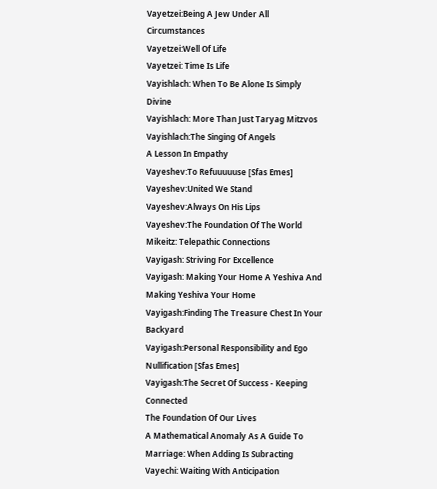Vayetzei:Being A Jew Under All Circumstances
Vayetzei:Well Of Life
Vayetzei: Time Is Life
Vayishlach: When To Be Alone Is Simply Divine
Vayishlach: More Than Just Taryag Mitzvos
Vayishlach:The Singing Of Angels
A Lesson In Empathy
Vayeshev:To Refuuuuuse [Sfas Emes]
Vayeshev:United We Stand
Vayeshev:Always On His Lips
Vayeshev:The Foundation Of The World
Mikeitz: Telepathic Connections
Vayigash: Striving For Excellence
Vayigash: Making Your Home A Yeshiva And Making Yeshiva Your Home
Vayigash:Finding The Treasure Chest In Your Backyard
Vayigash:Personal Responsibility and Ego Nullification [Sfas Emes]
Vayigash:The Secret Of Success - Keeping Connected
The Foundation Of Our Lives
A Mathematical Anomaly As A Guide To Marriage: When Adding Is Subracting
Vayechi: Waiting With Anticipation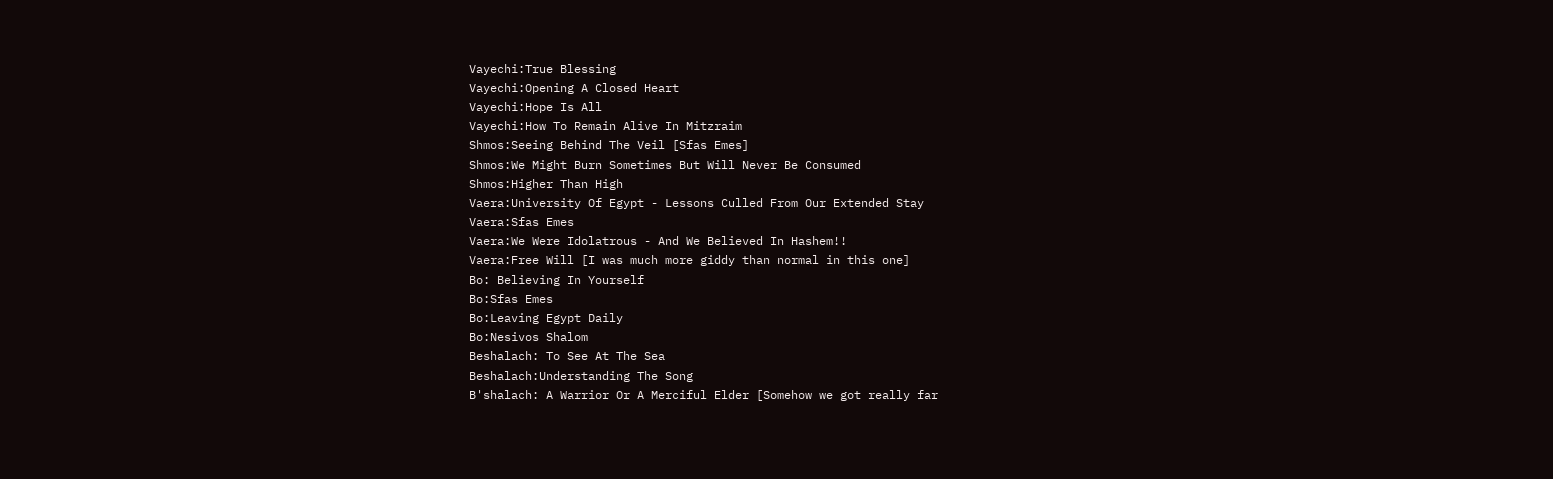Vayechi:True Blessing
Vayechi:Opening A Closed Heart
Vayechi:Hope Is All
Vayechi:How To Remain Alive In Mitzraim
Shmos:Seeing Behind The Veil [Sfas Emes]
Shmos:We Might Burn Sometimes But Will Never Be Consumed
Shmos:Higher Than High
Vaera:University Of Egypt - Lessons Culled From Our Extended Stay
Vaera:Sfas Emes
Vaera:We Were Idolatrous - And We Believed In Hashem!!
Vaera:Free Will [I was much more giddy than normal in this one]
Bo: Believing In Yourself
Bo:Sfas Emes
Bo:Leaving Egypt Daily
Bo:Nesivos Shalom
Beshalach: To See At The Sea
Beshalach:Understanding The Song
B'shalach: A Warrior Or A Merciful Elder [Somehow we got really far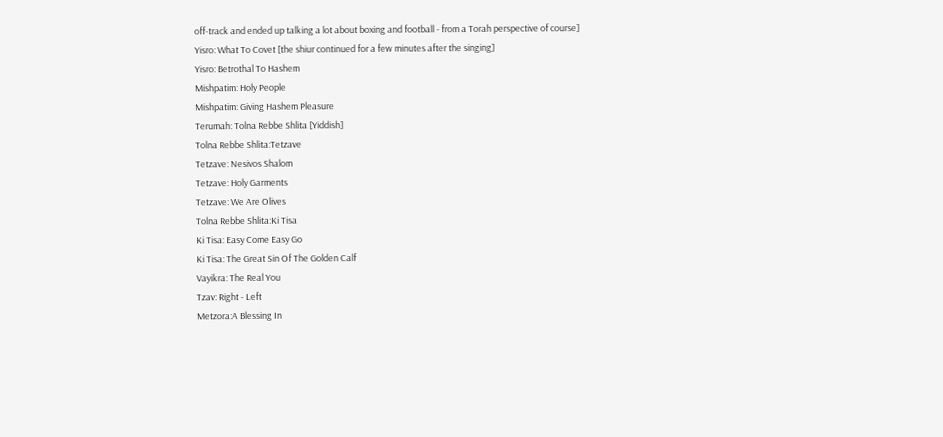off-track and ended up talking a lot about boxing and football - from a Torah perspective of course]
Yisro: What To Covet [the shiur continued for a few minutes after the singing]
Yisro: Betrothal To Hashem
Mishpatim: Holy People
Mishpatim: Giving Hashem Pleasure
Terumah: Tolna Rebbe Shlita [Yiddish]
Tolna Rebbe Shlita:Tetzave
Tetzave: Nesivos Shalom
Tetzave: Holy Garments
Tetzave: We Are Olives
Tolna Rebbe Shlita:Ki Tisa
Ki Tisa: Easy Come Easy Go
Ki Tisa: The Great Sin Of The Golden Calf
Vayikra: The Real You
Tzav: Right - Left
Metzora:A Blessing In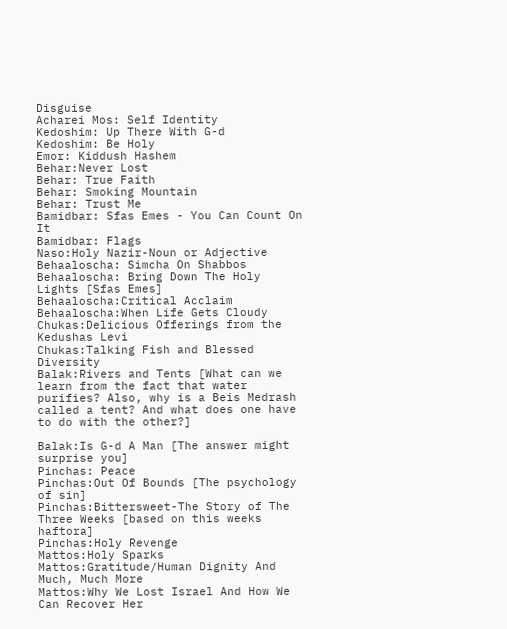Disguise
Acharei Mos: Self Identity
Kedoshim: Up There With G-d
Kedoshim: Be Holy
Emor: Kiddush Hashem
Behar:Never Lost
Behar: True Faith
Behar: Smoking Mountain
Behar: Trust Me
Bamidbar: Sfas Emes - You Can Count On It
Bamidbar: Flags
Naso:Holy Nazir-Noun or Adjective
Behaaloscha: Simcha On Shabbos
Behaaloscha: Bring Down The Holy Lights [Sfas Emes]
Behaaloscha:Critical Acclaim
Behaaloscha:When Life Gets Cloudy
Chukas:Delicious Offerings from the Kedushas Levi
Chukas:Talking Fish and Blessed Diversity
Balak:Rivers and Tents [What can we learn from the fact that water purifies? Also, why is a Beis Medrash called a tent? And what does one have to do with the other?]

Balak:Is G-d A Man [The answer might surprise you]
Pinchas: Peace
Pinchas:Out Of Bounds [The psychology of sin]
Pinchas:Bittersweet-The Story of The Three Weeks [based on this weeks haftora]
Pinchas:Holy Revenge
Mattos:Holy Sparks
Mattos:Gratitude/Human Dignity And Much, Much More
Mattos:Why We Lost Israel And How We Can Recover Her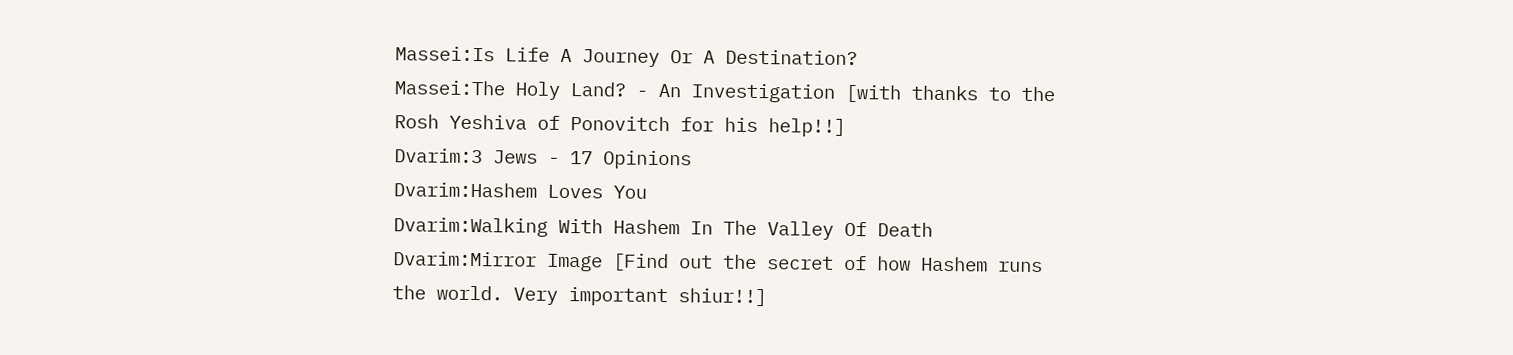Massei:Is Life A Journey Or A Destination?
Massei:The Holy Land? - An Investigation [with thanks to the Rosh Yeshiva of Ponovitch for his help!!]
Dvarim:3 Jews - 17 Opinions
Dvarim:Hashem Loves You
Dvarim:Walking With Hashem In The Valley Of Death
Dvarim:Mirror Image [Find out the secret of how Hashem runs the world. Very important shiur!!]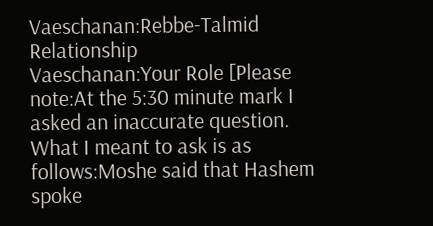Vaeschanan:Rebbe-Talmid Relationship
Vaeschanan:Your Role [Please note:At the 5:30 minute mark I asked an inaccurate question. What I meant to ask is as follows:Moshe said that Hashem spoke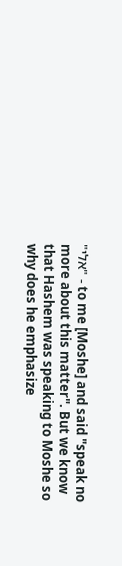"אלי" - to me [Moshe] and said "speak no more about this matter". But we know that Hashem was speaking to Moshe so why does he emphasize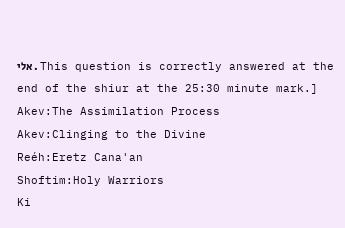אלי . This question is correctly answered at the end of the shiur at the 25:30 minute mark.]
Akev:The Assimilation Process
Akev:Clinging to the Divine
Reéh:Eretz Cana'an
Shoftim:Holy Warriors
Ki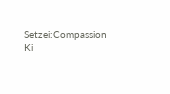Setzei:Compassion
Ki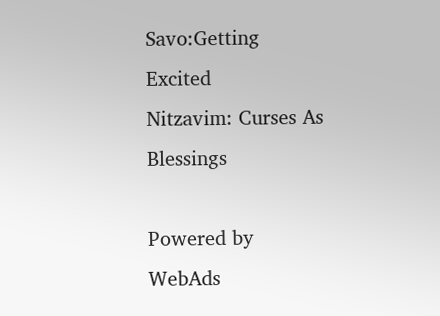Savo:Getting Excited
Nitzavim: Curses As Blessings

Powered by WebAds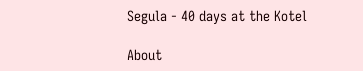Segula - 40 days at the Kotel

About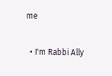me

  • I'm Rabbi Ally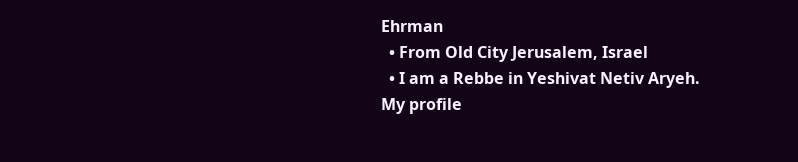Ehrman
  • From Old City Jerusalem, Israel
  • I am a Rebbe in Yeshivat Netiv Aryeh.
My profile